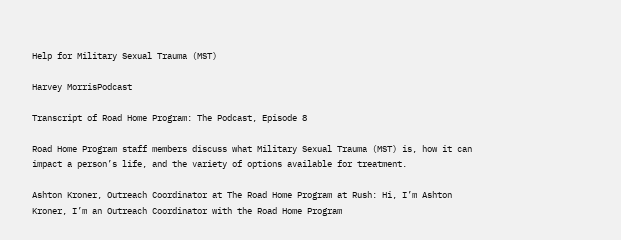Help for Military Sexual Trauma (MST)

Harvey MorrisPodcast

Transcript of Road Home Program: The Podcast, Episode 8

Road Home Program staff members discuss what Military Sexual Trauma (MST) is, how it can impact a person’s life, and the variety of options available for treatment.

Ashton Kroner, Outreach Coordinator at The Road Home Program at Rush: Hi, I’m Ashton Kroner, I’m an Outreach Coordinator with the Road Home Program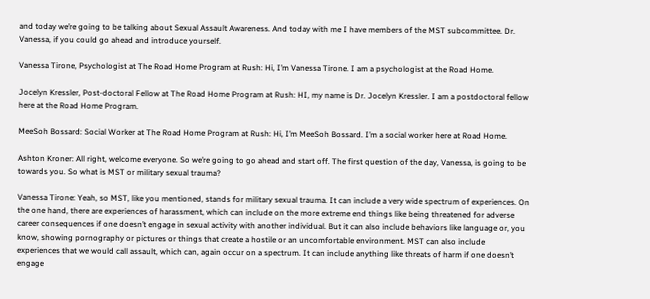and today we’re going to be talking about Sexual Assault Awareness. And today with me I have members of the MST subcommittee. Dr. Vanessa, if you could go ahead and introduce yourself.

Vanessa Tirone, Psychologist at The Road Home Program at Rush: Hi, I’m Vanessa Tirone. I am a psychologist at the Road Home.

Jocelyn Kressler, Post-doctoral Fellow at The Road Home Program at Rush: HI, my name is Dr. Jocelyn Kressler. I am a postdoctoral fellow here at the Road Home Program.

MeeSoh Bossard: Social Worker at The Road Home Program at Rush: Hi, I’m MeeSoh Bossard. I’m a social worker here at Road Home.

Ashton Kroner: All right, welcome everyone. So we’re going to go ahead and start off. The first question of the day, Vanessa, is going to be towards you. So what is MST or military sexual trauma?

Vanessa Tirone: Yeah, so MST, like you mentioned, stands for military sexual trauma. It can include a very wide spectrum of experiences. On the one hand, there are experiences of harassment, which can include on the more extreme end things like being threatened for adverse career consequences if one doesn’t engage in sexual activity with another individual. But it can also include behaviors like language or, you know, showing pornography or pictures or things that create a hostile or an uncomfortable environment. MST can also include experiences that we would call assault, which can, again occur on a spectrum. It can include anything like threats of harm if one doesn’t engage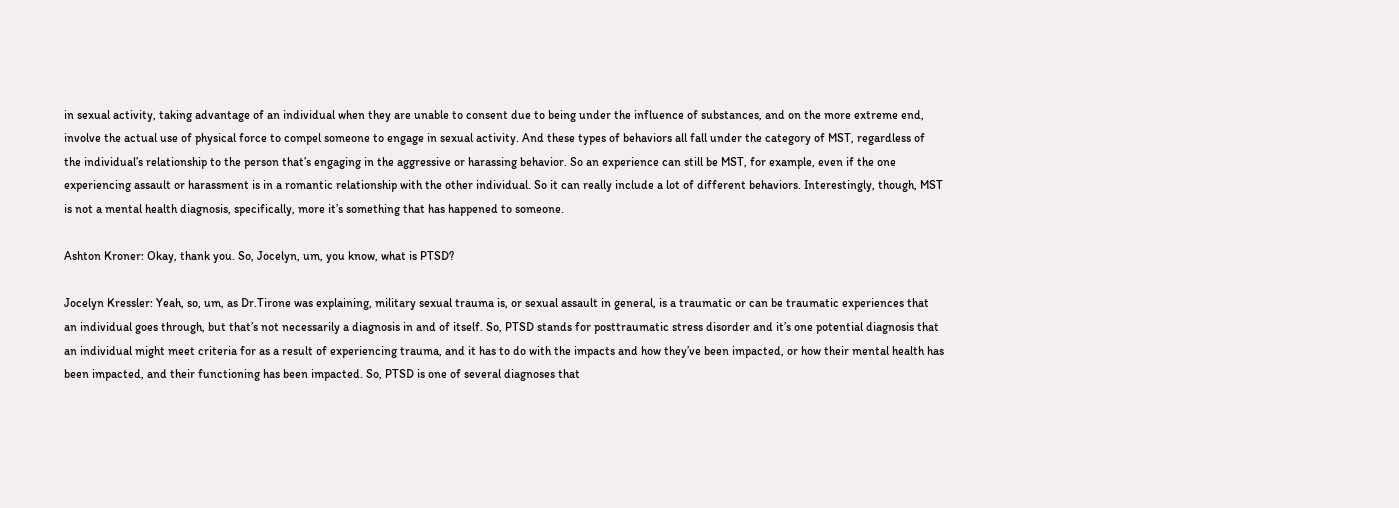in sexual activity, taking advantage of an individual when they are unable to consent due to being under the influence of substances, and on the more extreme end, involve the actual use of physical force to compel someone to engage in sexual activity. And these types of behaviors all fall under the category of MST, regardless of the individual’s relationship to the person that’s engaging in the aggressive or harassing behavior. So an experience can still be MST, for example, even if the one experiencing assault or harassment is in a romantic relationship with the other individual. So it can really include a lot of different behaviors. Interestingly, though, MST is not a mental health diagnosis, specifically, more it’s something that has happened to someone.

Ashton Kroner: Okay, thank you. So, Jocelyn, um, you know, what is PTSD?

Jocelyn Kressler: Yeah, so, um, as Dr.Tirone was explaining, military sexual trauma is, or sexual assault in general, is a traumatic or can be traumatic experiences that an individual goes through, but that’s not necessarily a diagnosis in and of itself. So, PTSD stands for posttraumatic stress disorder and it’s one potential diagnosis that an individual might meet criteria for as a result of experiencing trauma, and it has to do with the impacts and how they’ve been impacted, or how their mental health has been impacted, and their functioning has been impacted. So, PTSD is one of several diagnoses that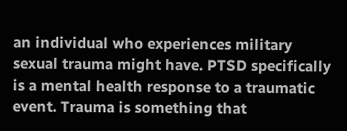an individual who experiences military sexual trauma might have. PTSD specifically is a mental health response to a traumatic event. Trauma is something that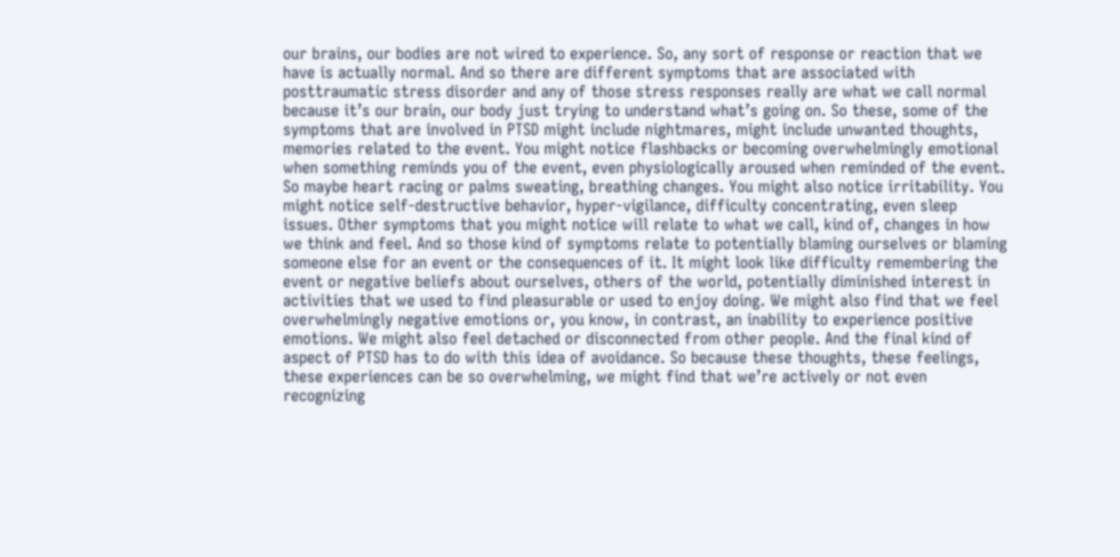our brains, our bodies are not wired to experience. So, any sort of response or reaction that we have is actually normal. And so there are different symptoms that are associated with posttraumatic stress disorder and any of those stress responses really are what we call normal because it’s our brain, our body just trying to understand what’s going on. So these, some of the symptoms that are involved in PTSD might include nightmares, might include unwanted thoughts, memories related to the event. You might notice flashbacks or becoming overwhelmingly emotional when something reminds you of the event, even physiologically aroused when reminded of the event. So maybe heart racing or palms sweating, breathing changes. You might also notice irritability. You might notice self-destructive behavior, hyper-vigilance, difficulty concentrating, even sleep issues. Other symptoms that you might notice will relate to what we call, kind of, changes in how we think and feel. And so those kind of symptoms relate to potentially blaming ourselves or blaming someone else for an event or the consequences of it. It might look like difficulty remembering the event or negative beliefs about ourselves, others of the world, potentially diminished interest in activities that we used to find pleasurable or used to enjoy doing. We might also find that we feel overwhelmingly negative emotions or, you know, in contrast, an inability to experience positive emotions. We might also feel detached or disconnected from other people. And the final kind of aspect of PTSD has to do with this idea of avoidance. So because these thoughts, these feelings, these experiences can be so overwhelming, we might find that we’re actively or not even recognizing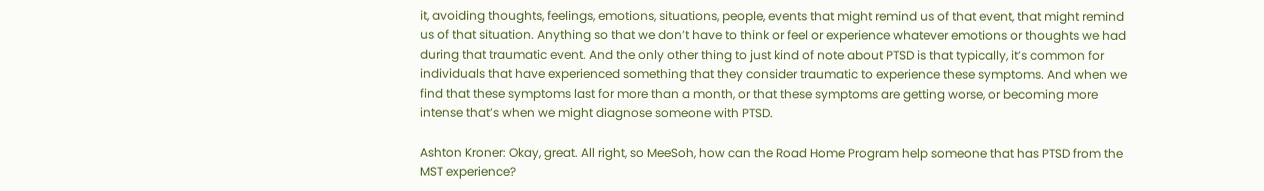it, avoiding thoughts, feelings, emotions, situations, people, events that might remind us of that event, that might remind us of that situation. Anything so that we don’t have to think or feel or experience whatever emotions or thoughts we had during that traumatic event. And the only other thing to just kind of note about PTSD is that typically, it’s common for individuals that have experienced something that they consider traumatic to experience these symptoms. And when we find that these symptoms last for more than a month, or that these symptoms are getting worse, or becoming more intense that’s when we might diagnose someone with PTSD.

Ashton Kroner: Okay, great. All right, so MeeSoh, how can the Road Home Program help someone that has PTSD from the MST experience?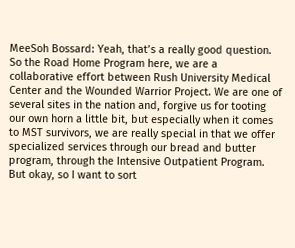MeeSoh Bossard: Yeah, that’s a really good question. So the Road Home Program here, we are a collaborative effort between Rush University Medical Center and the Wounded Warrior Project. We are one of several sites in the nation and, forgive us for tooting our own horn a little bit, but especially when it comes to MST survivors, we are really special in that we offer specialized services through our bread and butter program, through the Intensive Outpatient Program. But okay, so I want to sort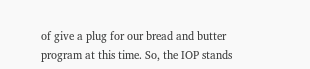of give a plug for our bread and butter program at this time. So, the IOP stands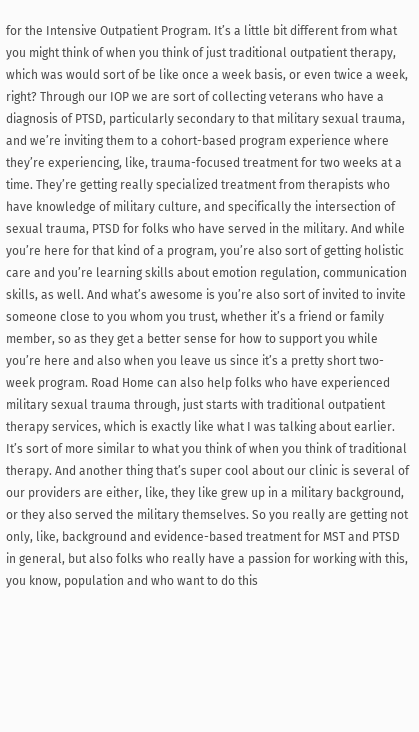for the Intensive Outpatient Program. It’s a little bit different from what you might think of when you think of just traditional outpatient therapy, which was would sort of be like once a week basis, or even twice a week, right? Through our IOP we are sort of collecting veterans who have a diagnosis of PTSD, particularly secondary to that military sexual trauma, and we’re inviting them to a cohort-based program experience where they’re experiencing, like, trauma-focused treatment for two weeks at a time. They’re getting really specialized treatment from therapists who have knowledge of military culture, and specifically the intersection of sexual trauma, PTSD for folks who have served in the military. And while you’re here for that kind of a program, you’re also sort of getting holistic care and you’re learning skills about emotion regulation, communication skills, as well. And what’s awesome is you’re also sort of invited to invite someone close to you whom you trust, whether it’s a friend or family member, so as they get a better sense for how to support you while you’re here and also when you leave us since it’s a pretty short two-week program. Road Home can also help folks who have experienced military sexual trauma through, just starts with traditional outpatient therapy services, which is exactly like what I was talking about earlier. It’s sort of more similar to what you think of when you think of traditional therapy. And another thing that’s super cool about our clinic is several of our providers are either, like, they like grew up in a military background, or they also served the military themselves. So you really are getting not only, like, background and evidence-based treatment for MST and PTSD in general, but also folks who really have a passion for working with this, you know, population and who want to do this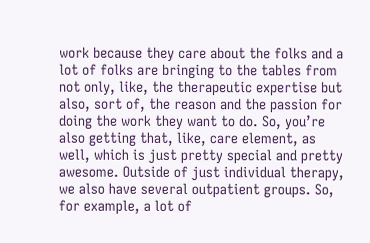work because they care about the folks and a lot of folks are bringing to the tables from not only, like, the therapeutic expertise but also, sort of, the reason and the passion for doing the work they want to do. So, you’re also getting that, like, care element, as well, which is just pretty special and pretty awesome. Outside of just individual therapy, we also have several outpatient groups. So, for example, a lot of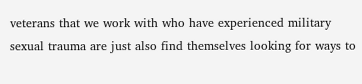veterans that we work with who have experienced military sexual trauma are just also find themselves looking for ways to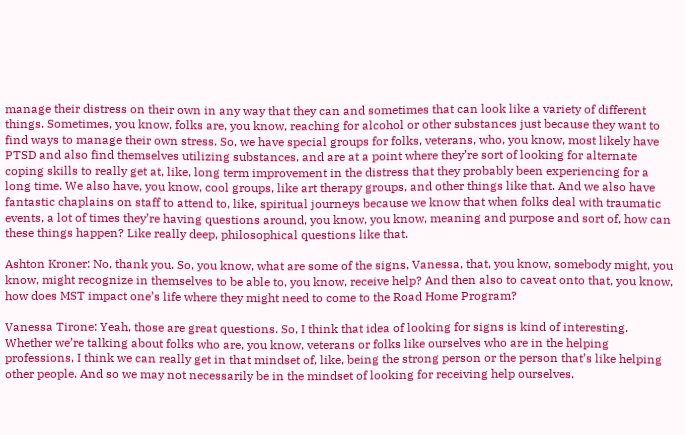manage their distress on their own in any way that they can and sometimes that can look like a variety of different things. Sometimes, you know, folks are, you know, reaching for alcohol or other substances just because they want to find ways to manage their own stress. So, we have special groups for folks, veterans, who, you know, most likely have PTSD and also find themselves utilizing substances, and are at a point where they’re sort of looking for alternate coping skills to really get at, like, long term improvement in the distress that they probably been experiencing for a long time. We also have, you know, cool groups, like art therapy groups, and other things like that. And we also have fantastic chaplains on staff to attend to, like, spiritual journeys because we know that when folks deal with traumatic events, a lot of times they’re having questions around, you know, you know, meaning and purpose and sort of, how can these things happen? Like really deep, philosophical questions like that.

Ashton Kroner: No, thank you. So, you know, what are some of the signs, Vanessa, that, you know, somebody might, you know, might recognize in themselves to be able to, you know, receive help? And then also to caveat onto that, you know, how does MST impact one’s life where they might need to come to the Road Home Program?

Vanessa Tirone: Yeah, those are great questions. So, I think that idea of looking for signs is kind of interesting. Whether we’re talking about folks who are, you know, veterans or folks like ourselves who are in the helping professions, I think we can really get in that mindset of, like, being the strong person or the person that’s like helping other people. And so we may not necessarily be in the mindset of looking for receiving help ourselves.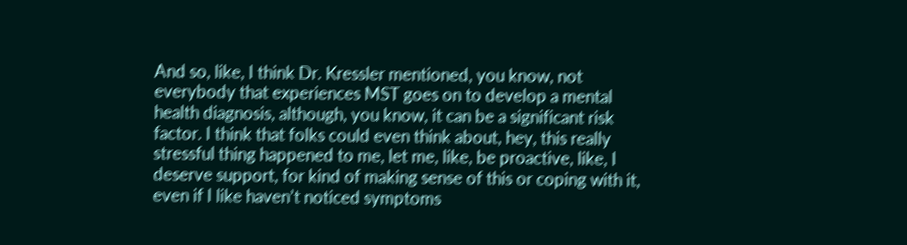And so, like, I think Dr. Kressler mentioned, you know, not everybody that experiences MST goes on to develop a mental health diagnosis, although, you know, it can be a significant risk factor. I think that folks could even think about, hey, this really stressful thing happened to me, let me, like, be proactive, like, I deserve support, for kind of making sense of this or coping with it, even if I like haven’t noticed symptoms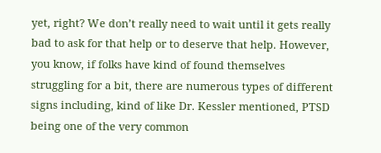yet, right? We don’t really need to wait until it gets really bad to ask for that help or to deserve that help. However, you know, if folks have kind of found themselves struggling for a bit, there are numerous types of different signs including, kind of like Dr. Kessler mentioned, PTSD being one of the very common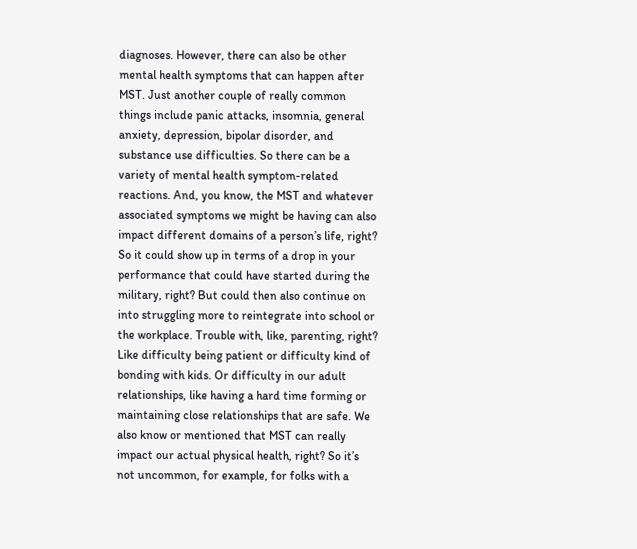diagnoses. However, there can also be other mental health symptoms that can happen after MST. Just another couple of really common things include panic attacks, insomnia, general anxiety, depression, bipolar disorder, and substance use difficulties. So there can be a variety of mental health symptom-related reactions. And, you know, the MST and whatever associated symptoms we might be having can also impact different domains of a person’s life, right? So it could show up in terms of a drop in your performance that could have started during the military, right? But could then also continue on into struggling more to reintegrate into school or the workplace. Trouble with, like, parenting, right? Like difficulty being patient or difficulty kind of bonding with kids. Or difficulty in our adult relationships, like having a hard time forming or maintaining close relationships that are safe. We also know or mentioned that MST can really impact our actual physical health, right? So it’s not uncommon, for example, for folks with a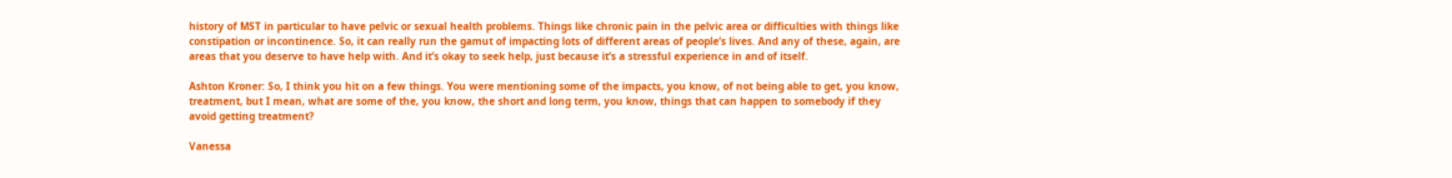history of MST in particular to have pelvic or sexual health problems. Things like chronic pain in the pelvic area or difficulties with things like constipation or incontinence. So, it can really run the gamut of impacting lots of different areas of people’s lives. And any of these, again, are areas that you deserve to have help with. And it’s okay to seek help, just because it’s a stressful experience in and of itself.

Ashton Kroner: So, I think you hit on a few things. You were mentioning some of the impacts, you know, of not being able to get, you know, treatment, but I mean, what are some of the, you know, the short and long term, you know, things that can happen to somebody if they avoid getting treatment?

Vanessa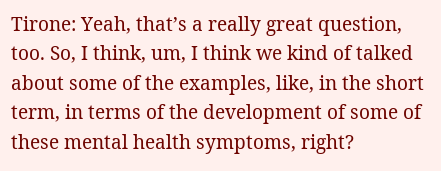Tirone: Yeah, that’s a really great question, too. So, I think, um, I think we kind of talked about some of the examples, like, in the short term, in terms of the development of some of these mental health symptoms, right?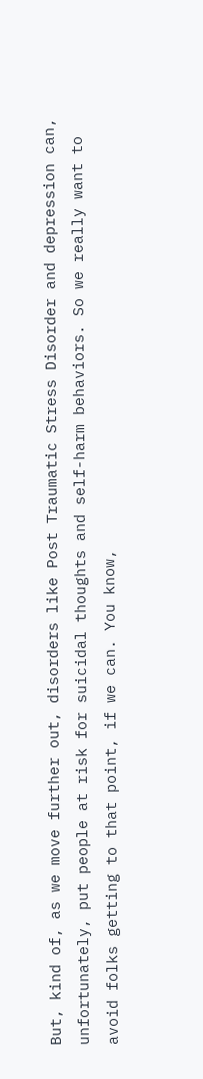But, kind of, as we move further out, disorders like Post Traumatic Stress Disorder and depression can, unfortunately, put people at risk for suicidal thoughts and self-harm behaviors. So we really want to avoid folks getting to that point, if we can. You know,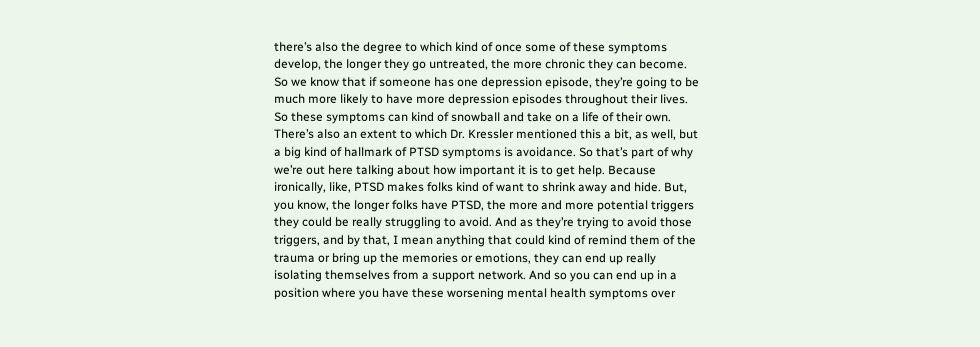there’s also the degree to which kind of once some of these symptoms develop, the longer they go untreated, the more chronic they can become. So we know that if someone has one depression episode, they’re going to be much more likely to have more depression episodes throughout their lives. So these symptoms can kind of snowball and take on a life of their own. There’s also an extent to which Dr. Kressler mentioned this a bit, as well, but a big kind of hallmark of PTSD symptoms is avoidance. So that’s part of why we’re out here talking about how important it is to get help. Because ironically, like, PTSD makes folks kind of want to shrink away and hide. But, you know, the longer folks have PTSD, the more and more potential triggers they could be really struggling to avoid. And as they’re trying to avoid those triggers, and by that, I mean anything that could kind of remind them of the trauma or bring up the memories or emotions, they can end up really isolating themselves from a support network. And so you can end up in a position where you have these worsening mental health symptoms over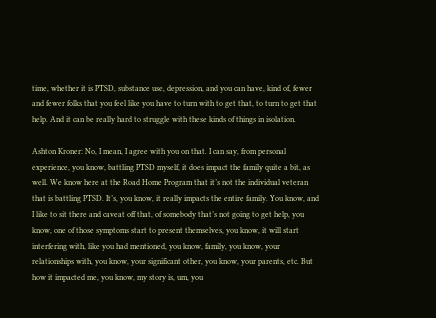time, whether it is PTSD, substance use, depression, and you can have, kind of, fewer and fewer folks that you feel like you have to turn with to get that, to turn to get that help. And it can be really hard to struggle with these kinds of things in isolation.

Ashton Kroner: No, I mean, I agree with you on that. I can say, from personal experience, you know, battling PTSD myself, it does impact the family quite a bit, as well. We know here at the Road Home Program that it’s not the individual veteran that is battling PTSD. It’s, you know, it really impacts the entire family. You know, and I like to sit there and caveat off that, of somebody that’s not going to get help, you know, one of those symptoms start to present themselves, you know, it will start interfering with, like you had mentioned, you know, family, you know, your relationships with, you know, your significant other, you know, your parents, etc. But how it impacted me, you know, my story is, um, you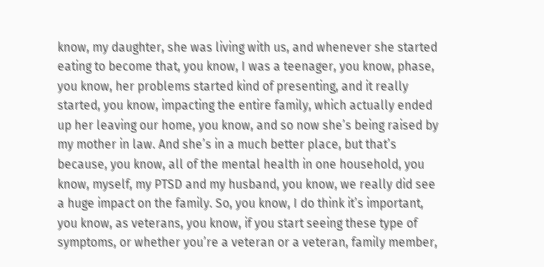know, my daughter, she was living with us, and whenever she started eating to become that, you know, I was a teenager, you know, phase, you know, her problems started kind of presenting, and it really started, you know, impacting the entire family, which actually ended up her leaving our home, you know, and so now she’s being raised by my mother in law. And she’s in a much better place, but that’s because, you know, all of the mental health in one household, you know, myself, my PTSD and my husband, you know, we really did see a huge impact on the family. So, you know, I do think it’s important, you know, as veterans, you know, if you start seeing these type of symptoms, or whether you’re a veteran or a veteran, family member,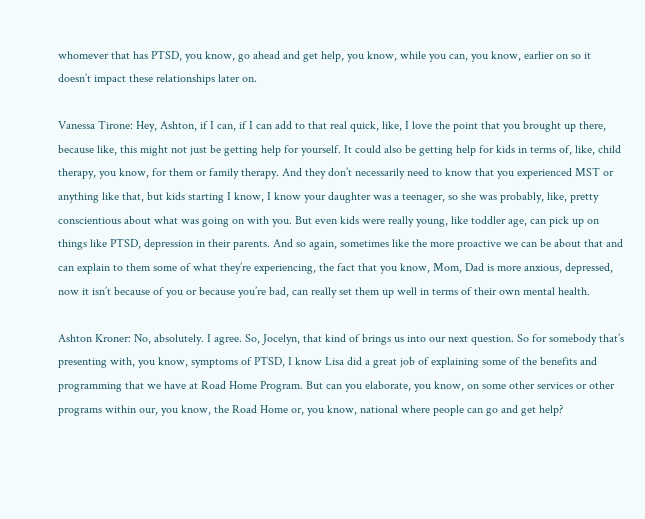whomever that has PTSD, you know, go ahead and get help, you know, while you can, you know, earlier on so it doesn’t impact these relationships later on.

Vanessa Tirone: Hey, Ashton, if I can, if I can add to that real quick, like, I love the point that you brought up there, because like, this might not just be getting help for yourself. It could also be getting help for kids in terms of, like, child therapy, you know, for them or family therapy. And they don’t necessarily need to know that you experienced MST or anything like that, but kids starting I know, I know your daughter was a teenager, so she was probably, like, pretty conscientious about what was going on with you. But even kids were really young, like toddler age, can pick up on things like PTSD, depression in their parents. And so again, sometimes like the more proactive we can be about that and can explain to them some of what they’re experiencing, the fact that you know, Mom, Dad is more anxious, depressed, now it isn’t because of you or because you’re bad, can really set them up well in terms of their own mental health.

Ashton Kroner: No, absolutely. I agree. So, Jocelyn, that kind of brings us into our next question. So for somebody that’s presenting with, you know, symptoms of PTSD, I know Lisa did a great job of explaining some of the benefits and programming that we have at Road Home Program. But can you elaborate, you know, on some other services or other programs within our, you know, the Road Home or, you know, national where people can go and get help?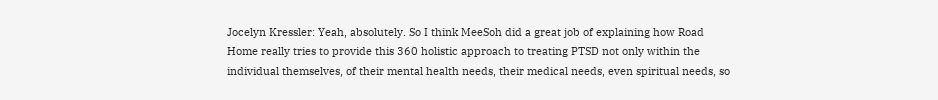Jocelyn Kressler: Yeah, absolutely. So I think MeeSoh did a great job of explaining how Road Home really tries to provide this 360 holistic approach to treating PTSD not only within the individual themselves, of their mental health needs, their medical needs, even spiritual needs, so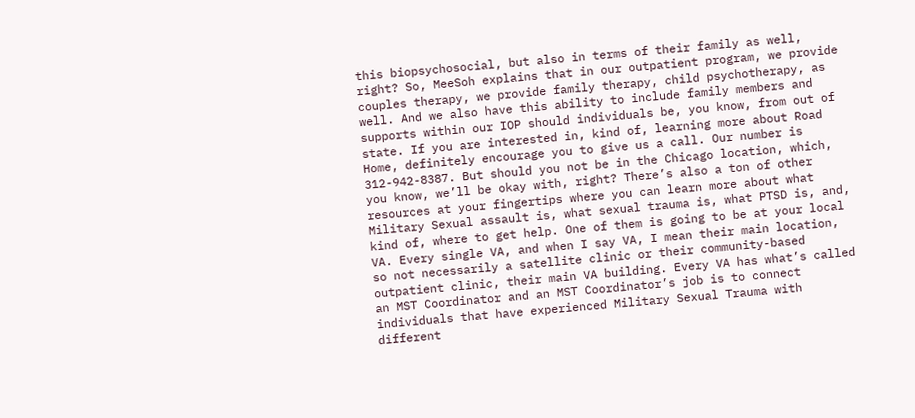this biopsychosocial, but also in terms of their family as well, right? So, MeeSoh explains that in our outpatient program, we provide couples therapy, we provide family therapy, child psychotherapy, as well. And we also have this ability to include family members and supports within our IOP should individuals be, you know, from out of state. If you are interested in, kind of, learning more about Road Home, definitely encourage you to give us a call. Our number is 312-942-8387. But should you not be in the Chicago location, which, you know, we’ll be okay with, right? There’s also a ton of other resources at your fingertips where you can learn more about what Military Sexual assault is, what sexual trauma is, what PTSD is, and, kind of, where to get help. One of them is going to be at your local VA. Every single VA, and when I say VA, I mean their main location, so not necessarily a satellite clinic or their community-based outpatient clinic, their main VA building. Every VA has what’s called an MST Coordinator and an MST Coordinator’s job is to connect individuals that have experienced Military Sexual Trauma with different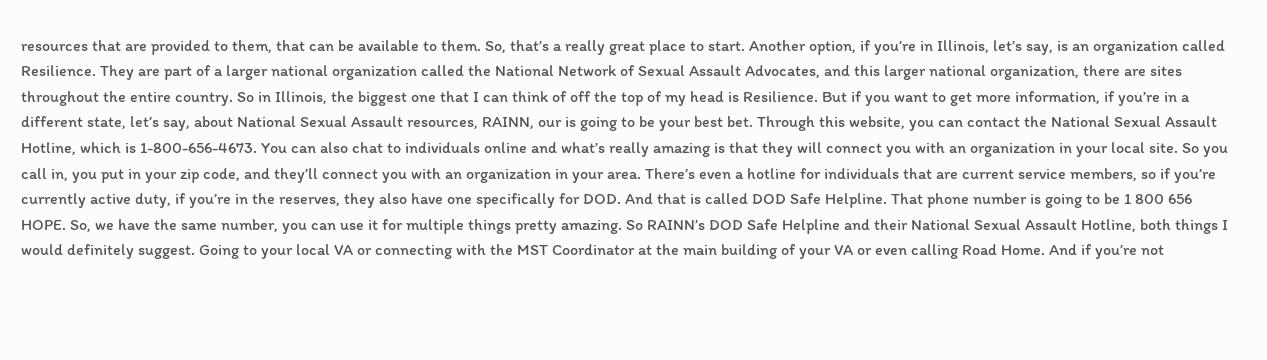resources that are provided to them, that can be available to them. So, that’s a really great place to start. Another option, if you’re in Illinois, let’s say, is an organization called Resilience. They are part of a larger national organization called the National Network of Sexual Assault Advocates, and this larger national organization, there are sites throughout the entire country. So in Illinois, the biggest one that I can think of off the top of my head is Resilience. But if you want to get more information, if you’re in a different state, let’s say, about National Sexual Assault resources, RAINN, our is going to be your best bet. Through this website, you can contact the National Sexual Assault Hotline, which is 1-800-656-4673. You can also chat to individuals online and what’s really amazing is that they will connect you with an organization in your local site. So you call in, you put in your zip code, and they’ll connect you with an organization in your area. There’s even a hotline for individuals that are current service members, so if you’re currently active duty, if you’re in the reserves, they also have one specifically for DOD. And that is called DOD Safe Helpline. That phone number is going to be 1 800 656 HOPE. So, we have the same number, you can use it for multiple things pretty amazing. So RAINN’s DOD Safe Helpline and their National Sexual Assault Hotline, both things I would definitely suggest. Going to your local VA or connecting with the MST Coordinator at the main building of your VA or even calling Road Home. And if you’re not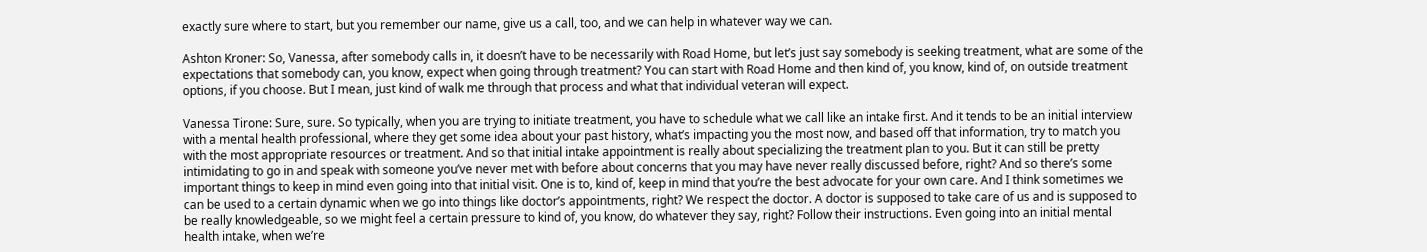exactly sure where to start, but you remember our name, give us a call, too, and we can help in whatever way we can.

Ashton Kroner: So, Vanessa, after somebody calls in, it doesn’t have to be necessarily with Road Home, but let’s just say somebody is seeking treatment, what are some of the expectations that somebody can, you know, expect when going through treatment? You can start with Road Home and then kind of, you know, kind of, on outside treatment options, if you choose. But I mean, just kind of walk me through that process and what that individual veteran will expect.

Vanessa Tirone: Sure, sure. So typically, when you are trying to initiate treatment, you have to schedule what we call like an intake first. And it tends to be an initial interview with a mental health professional, where they get some idea about your past history, what’s impacting you the most now, and based off that information, try to match you with the most appropriate resources or treatment. And so that initial intake appointment is really about specializing the treatment plan to you. But it can still be pretty intimidating to go in and speak with someone you’ve never met with before about concerns that you may have never really discussed before, right? And so there’s some important things to keep in mind even going into that initial visit. One is to, kind of, keep in mind that you’re the best advocate for your own care. And I think sometimes we can be used to a certain dynamic when we go into things like doctor’s appointments, right? We respect the doctor. A doctor is supposed to take care of us and is supposed to be really knowledgeable, so we might feel a certain pressure to kind of, you know, do whatever they say, right? Follow their instructions. Even going into an initial mental health intake, when we’re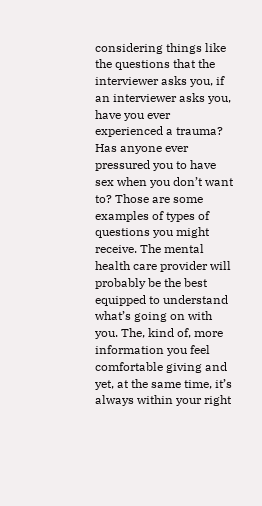considering things like the questions that the interviewer asks you, if an interviewer asks you, have you ever experienced a trauma? Has anyone ever pressured you to have sex when you don’t want to? Those are some examples of types of questions you might receive. The mental health care provider will probably be the best equipped to understand what’s going on with you. The, kind of, more information you feel comfortable giving and yet, at the same time, it’s always within your right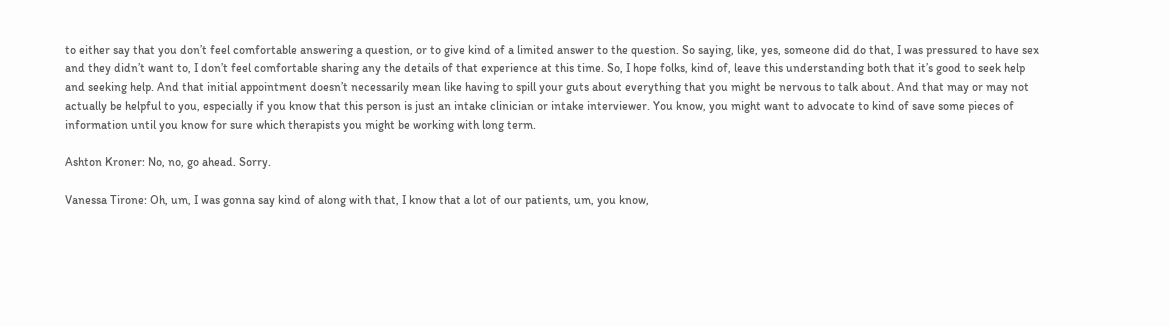to either say that you don’t feel comfortable answering a question, or to give kind of a limited answer to the question. So saying, like, yes, someone did do that, I was pressured to have sex and they didn’t want to, I don’t feel comfortable sharing any the details of that experience at this time. So, I hope folks, kind of, leave this understanding both that it’s good to seek help and seeking help. And that initial appointment doesn’t necessarily mean like having to spill your guts about everything that you might be nervous to talk about. And that may or may not actually be helpful to you, especially if you know that this person is just an intake clinician or intake interviewer. You know, you might want to advocate to kind of save some pieces of information until you know for sure which therapists you might be working with long term.

Ashton Kroner: No, no, go ahead. Sorry.

Vanessa Tirone: Oh, um, I was gonna say kind of along with that, I know that a lot of our patients, um, you know,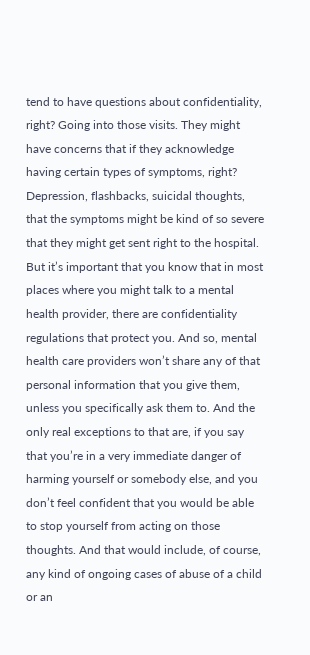tend to have questions about confidentiality, right? Going into those visits. They might have concerns that if they acknowledge having certain types of symptoms, right? Depression, flashbacks, suicidal thoughts, that the symptoms might be kind of so severe that they might get sent right to the hospital. But it’s important that you know that in most places where you might talk to a mental health provider, there are confidentiality regulations that protect you. And so, mental health care providers won’t share any of that personal information that you give them, unless you specifically ask them to. And the only real exceptions to that are, if you say that you’re in a very immediate danger of harming yourself or somebody else, and you don’t feel confident that you would be able to stop yourself from acting on those thoughts. And that would include, of course, any kind of ongoing cases of abuse of a child or an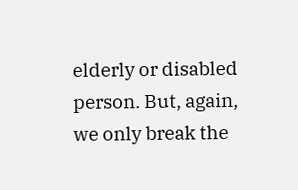elderly or disabled person. But, again, we only break the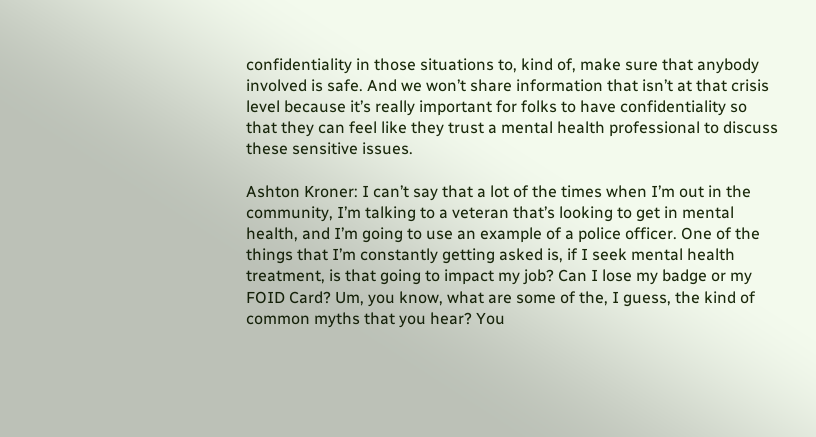confidentiality in those situations to, kind of, make sure that anybody involved is safe. And we won’t share information that isn’t at that crisis level because it’s really important for folks to have confidentiality so that they can feel like they trust a mental health professional to discuss these sensitive issues.

Ashton Kroner: I can’t say that a lot of the times when I’m out in the community, I’m talking to a veteran that’s looking to get in mental health, and I’m going to use an example of a police officer. One of the things that I’m constantly getting asked is, if I seek mental health treatment, is that going to impact my job? Can I lose my badge or my FOID Card? Um, you know, what are some of the, I guess, the kind of common myths that you hear? You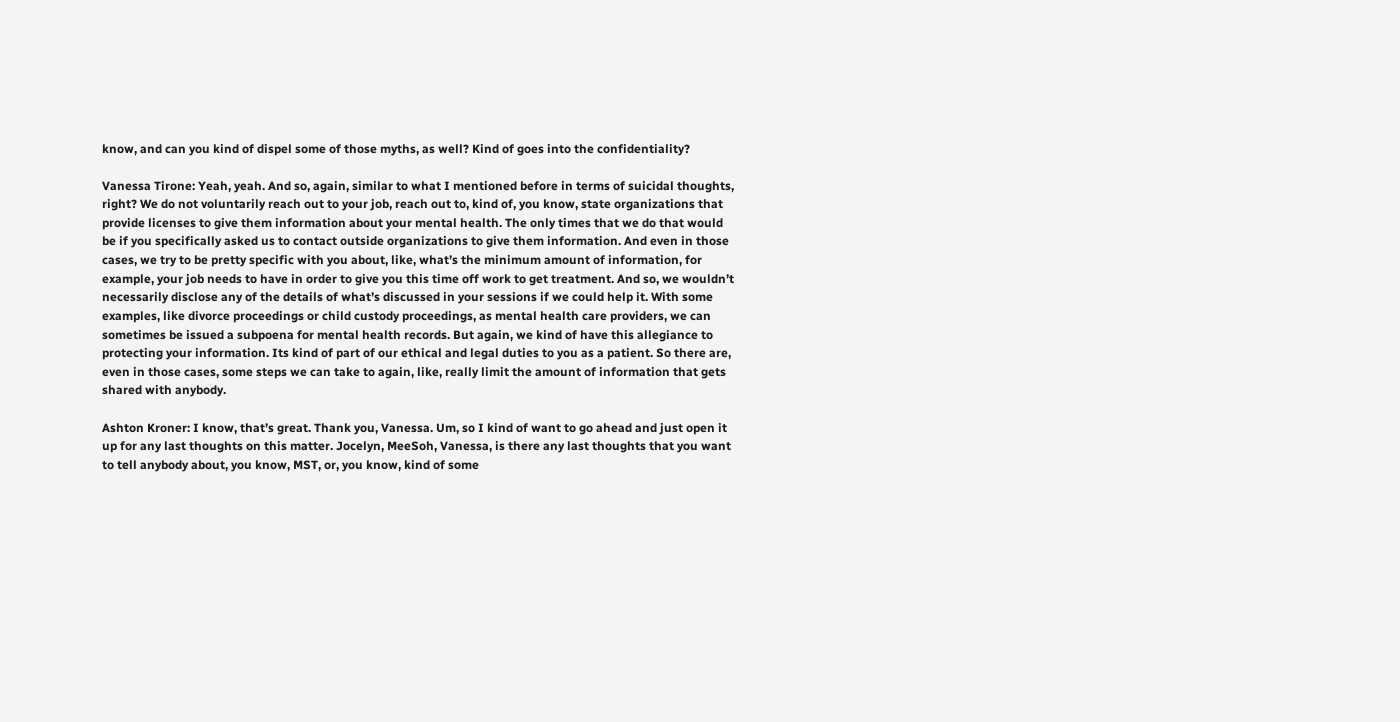know, and can you kind of dispel some of those myths, as well? Kind of goes into the confidentiality?

Vanessa Tirone: Yeah, yeah. And so, again, similar to what I mentioned before in terms of suicidal thoughts, right? We do not voluntarily reach out to your job, reach out to, kind of, you know, state organizations that provide licenses to give them information about your mental health. The only times that we do that would be if you specifically asked us to contact outside organizations to give them information. And even in those cases, we try to be pretty specific with you about, like, what’s the minimum amount of information, for example, your job needs to have in order to give you this time off work to get treatment. And so, we wouldn’t necessarily disclose any of the details of what’s discussed in your sessions if we could help it. With some examples, like divorce proceedings or child custody proceedings, as mental health care providers, we can sometimes be issued a subpoena for mental health records. But again, we kind of have this allegiance to protecting your information. Its kind of part of our ethical and legal duties to you as a patient. So there are, even in those cases, some steps we can take to again, like, really limit the amount of information that gets shared with anybody.

Ashton Kroner: I know, that’s great. Thank you, Vanessa. Um, so I kind of want to go ahead and just open it up for any last thoughts on this matter. Jocelyn, MeeSoh, Vanessa, is there any last thoughts that you want to tell anybody about, you know, MST, or, you know, kind of some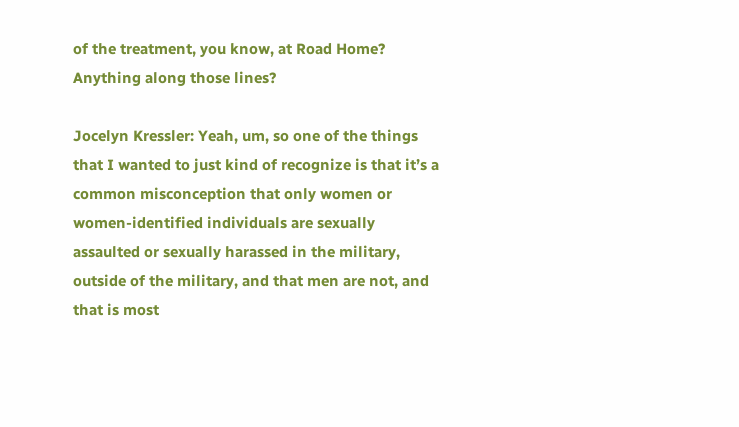of the treatment, you know, at Road Home? Anything along those lines?

Jocelyn Kressler: Yeah, um, so one of the things that I wanted to just kind of recognize is that it’s a common misconception that only women or women-identified individuals are sexually assaulted or sexually harassed in the military, outside of the military, and that men are not, and that is most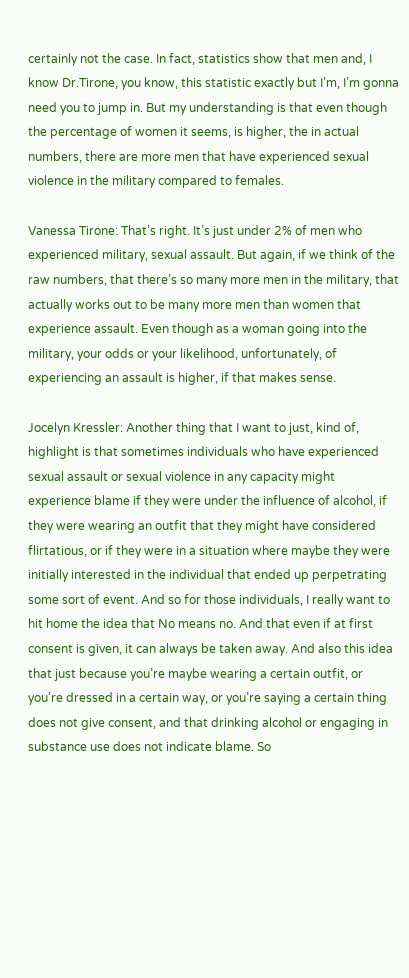certainly not the case. In fact, statistics show that men and, I know Dr.Tirone, you know, this statistic exactly but I’m, I’m gonna need you to jump in. But my understanding is that even though the percentage of women it seems, is higher, the in actual numbers, there are more men that have experienced sexual violence in the military compared to females.

Vanessa Tirone: That’s right. It’s just under 2% of men who experienced military, sexual assault. But again, if we think of the raw numbers, that there’s so many more men in the military, that actually works out to be many more men than women that experience assault. Even though as a woman going into the military, your odds or your likelihood, unfortunately, of experiencing an assault is higher, if that makes sense.

Jocelyn Kressler: Another thing that I want to just, kind of, highlight is that sometimes individuals who have experienced sexual assault or sexual violence in any capacity might experience blame if they were under the influence of alcohol, if they were wearing an outfit that they might have considered flirtatious, or if they were in a situation where maybe they were initially interested in the individual that ended up perpetrating some sort of event. And so for those individuals, I really want to hit home the idea that No means no. And that even if at first consent is given, it can always be taken away. And also this idea that just because you’re maybe wearing a certain outfit, or you’re dressed in a certain way, or you’re saying a certain thing does not give consent, and that drinking alcohol or engaging in substance use does not indicate blame. So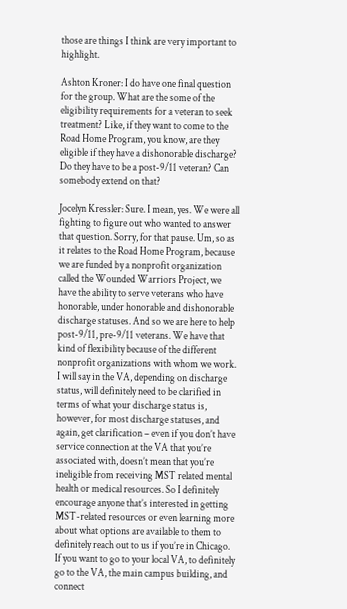those are things I think are very important to highlight.

Ashton Kroner: I do have one final question for the group. What are the some of the eligibility requirements for a veteran to seek treatment? Like, if they want to come to the Road Home Program, you know, are they eligible if they have a dishonorable discharge? Do they have to be a post-9/11 veteran? Can somebody extend on that?

Jocelyn Kressler: Sure. I mean, yes. We were all fighting to figure out who wanted to answer that question. Sorry, for that pause. Um, so as it relates to the Road Home Program, because we are funded by a nonprofit organization called the Wounded Warriors Project, we have the ability to serve veterans who have honorable, under honorable and dishonorable discharge statuses. And so we are here to help post-9/11, pre-9/11 veterans. We have that kind of flexibility because of the different nonprofit organizations with whom we work. I will say in the VA, depending on discharge status, will definitely need to be clarified in terms of what your discharge status is, however, for most discharge statuses, and again, get clarification – even if you don’t have service connection at the VA that you’re associated with, doesn’t mean that you’re ineligible from receiving MST related mental health or medical resources. So I definitely encourage anyone that’s interested in getting MST-related resources or even learning more about what options are available to them to definitely reach out to us if you’re in Chicago. If you want to go to your local VA, to definitely go to the VA, the main campus building, and connect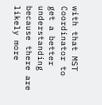with that MST Coordinator to get a better understanding because there are likely more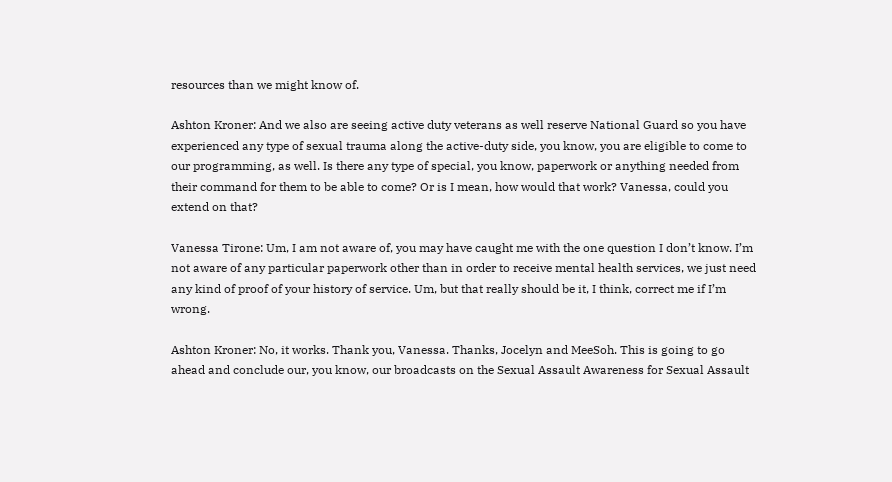resources than we might know of.

Ashton Kroner: And we also are seeing active duty veterans as well reserve National Guard so you have experienced any type of sexual trauma along the active-duty side, you know, you are eligible to come to our programming, as well. Is there any type of special, you know, paperwork or anything needed from their command for them to be able to come? Or is I mean, how would that work? Vanessa, could you extend on that?

Vanessa Tirone: Um, I am not aware of, you may have caught me with the one question I don’t know. I’m not aware of any particular paperwork other than in order to receive mental health services, we just need any kind of proof of your history of service. Um, but that really should be it, I think, correct me if I’m wrong.

Ashton Kroner: No, it works. Thank you, Vanessa. Thanks, Jocelyn and MeeSoh. This is going to go ahead and conclude our, you know, our broadcasts on the Sexual Assault Awareness for Sexual Assault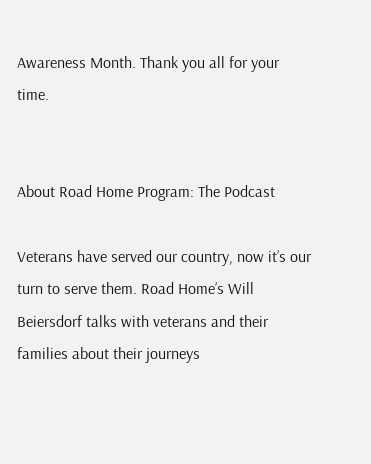Awareness Month. Thank you all for your time.


About Road Home Program: The Podcast

Veterans have served our country, now it’s our turn to serve them. Road Home’s Will Beiersdorf talks with veterans and their families about their journeys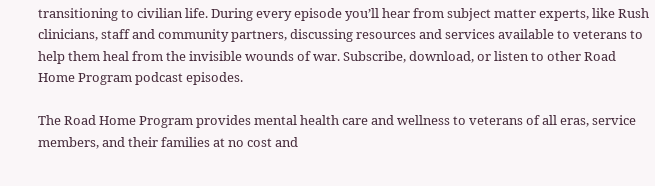transitioning to civilian life. During every episode you’ll hear from subject matter experts, like Rush clinicians, staff and community partners, discussing resources and services available to veterans to help them heal from the invisible wounds of war. Subscribe, download, or listen to other Road Home Program podcast episodes.

The Road Home Program provides mental health care and wellness to veterans of all eras, service members, and their families at no cost and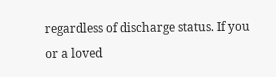regardless of discharge status. If you or a loved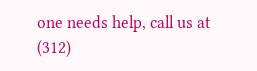one needs help, call us at (312)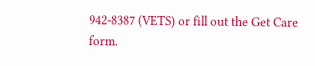942-8387 (VETS) or fill out the Get Care form.